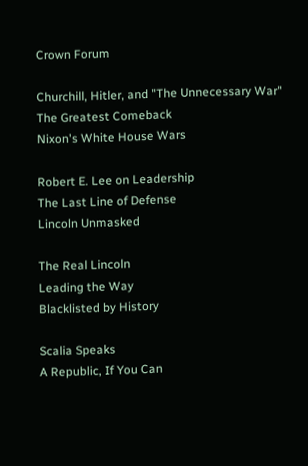Crown Forum

Churchill, Hitler, and "The Unnecessary War"
The Greatest Comeback
Nixon's White House Wars

Robert E. Lee on Leadership
The Last Line of Defense
Lincoln Unmasked

The Real Lincoln
Leading the Way
Blacklisted by History

Scalia Speaks
A Republic, If You Can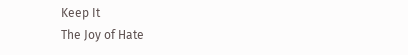Keep It
The Joy of Hate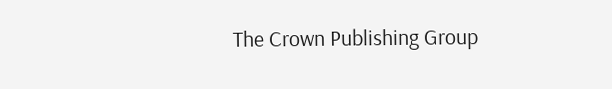The Crown Publishing Group